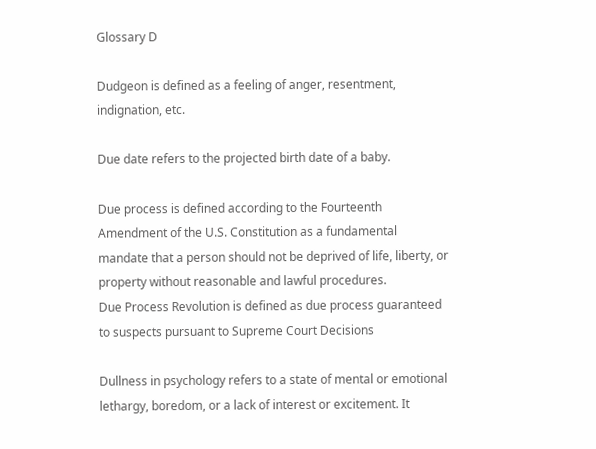Glossary D

Dudgeon is defined as a feeling of anger, resentment, indignation, etc.

Due date refers to the projected birth date of a baby.

Due process is defined according to the Fourteenth Amendment of the U.S. Constitution as a fundamental mandate that a person should not be deprived of life, liberty, or property without reasonable and lawful procedures.
Due Process Revolution is defined as due process guaranteed to suspects pursuant to Supreme Court Decisions

Dullness in psychology refers to a state of mental or emotional lethargy, boredom, or a lack of interest or excitement. It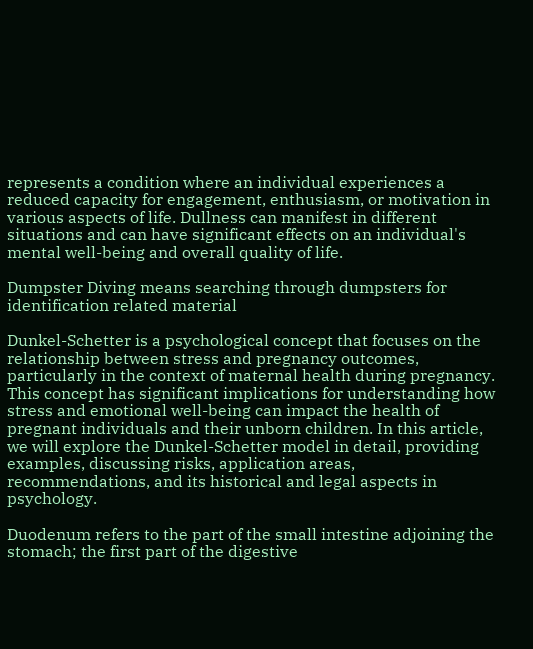represents a condition where an individual experiences a reduced capacity for engagement, enthusiasm, or motivation in various aspects of life. Dullness can manifest in different situations and can have significant effects on an individual's mental well-being and overall quality of life.

Dumpster Diving means searching through dumpsters for identification related material

Dunkel-Schetter is a psychological concept that focuses on the relationship between stress and pregnancy outcomes, particularly in the context of maternal health during pregnancy. This concept has significant implications for understanding how stress and emotional well-being can impact the health of pregnant individuals and their unborn children. In this article, we will explore the Dunkel-Schetter model in detail, providing examples, discussing risks, application areas, recommendations, and its historical and legal aspects in psychology.

Duodenum refers to the part of the small intestine adjoining the stomach; the first part of the digestive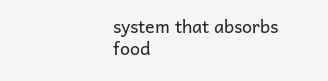system that absorbs food